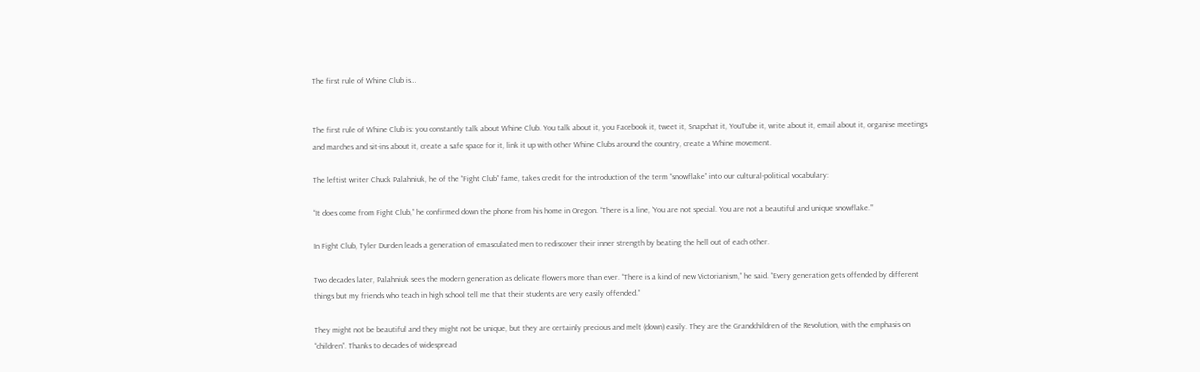The first rule of Whine Club is…


The first rule of Whine Club is: you constantly talk about Whine Club. You talk about it, you Facebook it, tweet it, Snapchat it, YouTube it, write about it, email about it, organise meetings and marches and sit-ins about it, create a safe space for it, link it up with other Whine Clubs around the country, create a Whine movement.

The leftist writer Chuck Palahniuk, he of the “Fight Club” fame, takes credit for the introduction of the term “snowflake” into our cultural-political vocabulary:

“It does come from Fight Club,” he confirmed down the phone from his home in Oregon. “There is a line, ‘You are not special. You are not a beautiful and unique snowflake.’”

In Fight Club, Tyler Durden leads a generation of emasculated men to rediscover their inner strength by beating the hell out of each other.

Two decades later, Palahniuk sees the modern generation as delicate flowers more than ever. “There is a kind of new Victorianism,” he said. “Every generation gets offended by different things but my friends who teach in high school tell me that their students are very easily offended.”

They might not be beautiful and they might not be unique, but they are certainly precious and melt (down) easily. They are the Grandchildren of the Revolution, with the emphasis on “children”. Thanks to decades of widespread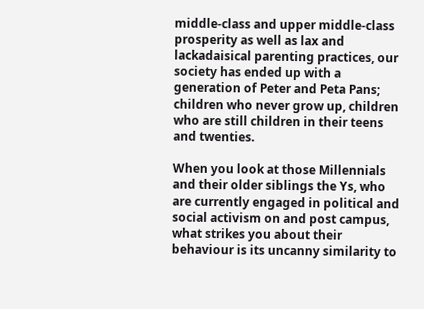middle-class and upper middle-class prosperity as well as lax and lackadaisical parenting practices, our society has ended up with a generation of Peter and Peta Pans; children who never grow up, children who are still children in their teens and twenties.

When you look at those Millennials and their older siblings the Ys, who are currently engaged in political and social activism on and post campus, what strikes you about their behaviour is its uncanny similarity to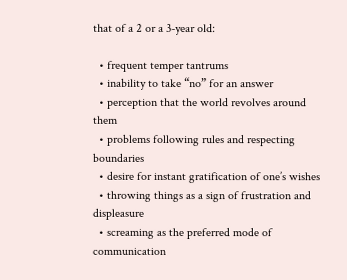that of a 2 or a 3-year old:

  • frequent temper tantrums
  • inability to take “no” for an answer
  • perception that the world revolves around them
  • problems following rules and respecting boundaries
  • desire for instant gratification of one’s wishes
  • throwing things as a sign of frustration and displeasure
  • screaming as the preferred mode of communication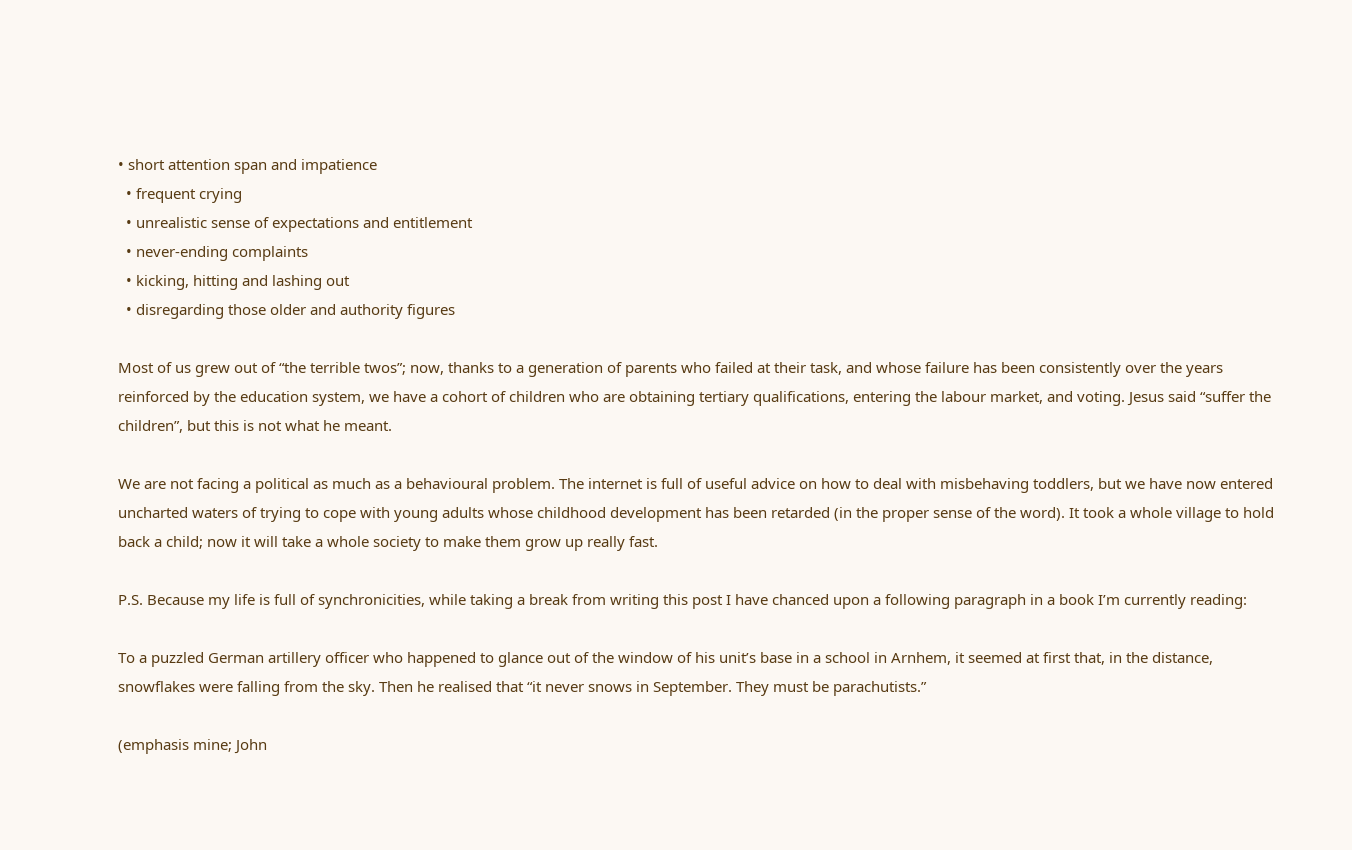• short attention span and impatience
  • frequent crying
  • unrealistic sense of expectations and entitlement
  • never-ending complaints
  • kicking, hitting and lashing out
  • disregarding those older and authority figures

Most of us grew out of “the terrible twos”; now, thanks to a generation of parents who failed at their task, and whose failure has been consistently over the years reinforced by the education system, we have a cohort of children who are obtaining tertiary qualifications, entering the labour market, and voting. Jesus said “suffer the children”, but this is not what he meant.

We are not facing a political as much as a behavioural problem. The internet is full of useful advice on how to deal with misbehaving toddlers, but we have now entered uncharted waters of trying to cope with young adults whose childhood development has been retarded (in the proper sense of the word). It took a whole village to hold back a child; now it will take a whole society to make them grow up really fast.

P.S. Because my life is full of synchronicities, while taking a break from writing this post I have chanced upon a following paragraph in a book I’m currently reading:

To a puzzled German artillery officer who happened to glance out of the window of his unit’s base in a school in Arnhem, it seemed at first that, in the distance, snowflakes were falling from the sky. Then he realised that “it never snows in September. They must be parachutists.”

(emphasis mine; John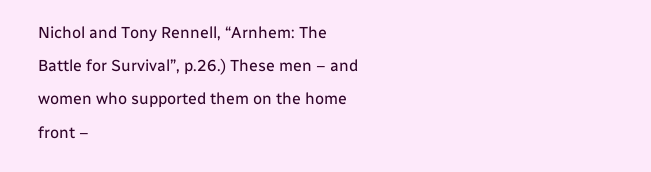Nichol and Tony Rennell, “Arnhem: The Battle for Survival”, p.26.) These men – and women who supported them on the home front –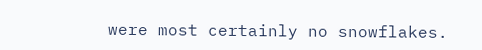were most certainly no snowflakes.